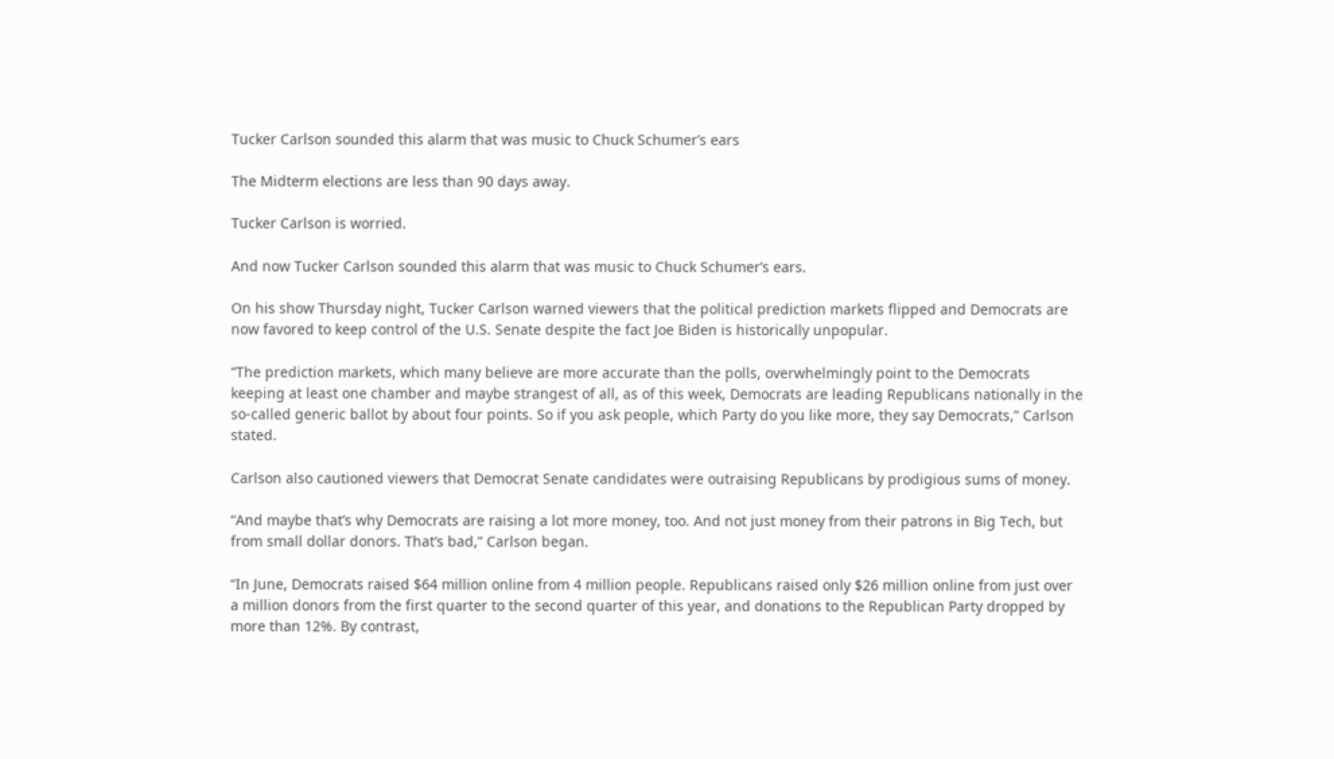Tucker Carlson sounded this alarm that was music to Chuck Schumer’s ears

The Midterm elections are less than 90 days away.

Tucker Carlson is worried.

And now Tucker Carlson sounded this alarm that was music to Chuck Schumer’s ears.

On his show Thursday night, Tucker Carlson warned viewers that the political prediction markets flipped and Democrats are now favored to keep control of the U.S. Senate despite the fact Joe Biden is historically unpopular.

“The prediction markets, which many believe are more accurate than the polls, overwhelmingly point to the Democrats keeping at least one chamber and maybe strangest of all, as of this week, Democrats are leading Republicans nationally in the so-called generic ballot by about four points. So if you ask people, which Party do you like more, they say Democrats,” Carlson stated.

Carlson also cautioned viewers that Democrat Senate candidates were outraising Republicans by prodigious sums of money.

“And maybe that’s why Democrats are raising a lot more money, too. And not just money from their patrons in Big Tech, but from small dollar donors. That’s bad,” Carlson began.

“In June, Democrats raised $64 million online from 4 million people. Republicans raised only $26 million online from just over a million donors from the first quarter to the second quarter of this year, and donations to the Republican Party dropped by more than 12%. By contrast,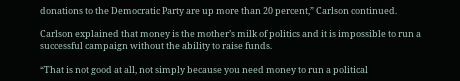donations to the Democratic Party are up more than 20 percent,” Carlson continued.

Carlson explained that money is the mother’s milk of politics and it is impossible to run a successful campaign without the ability to raise funds.

“That is not good at all, not simply because you need money to run a political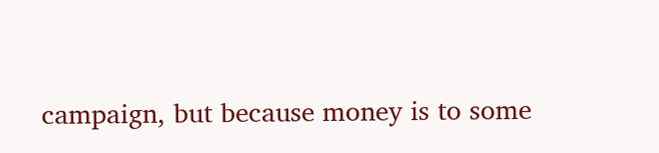campaign, but because money is to some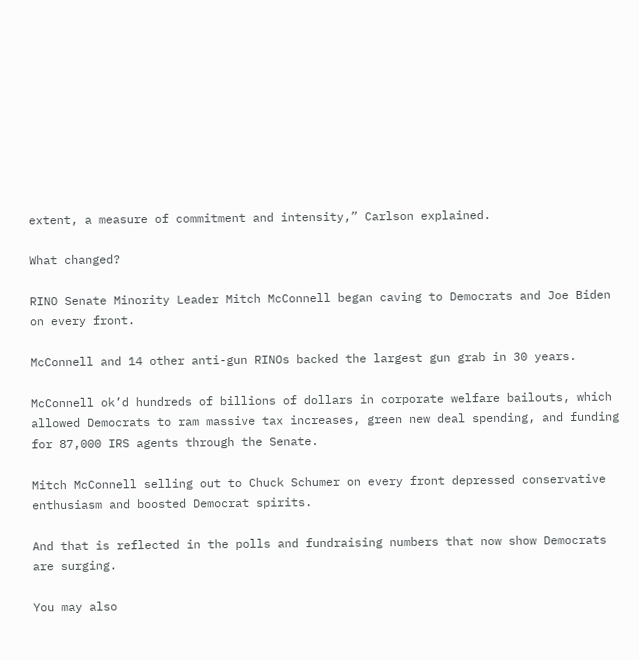extent, a measure of commitment and intensity,” Carlson explained.

What changed?

RINO Senate Minority Leader Mitch McConnell began caving to Democrats and Joe Biden on every front.

McConnell and 14 other anti-gun RINOs backed the largest gun grab in 30 years.

McConnell ok’d hundreds of billions of dollars in corporate welfare bailouts, which allowed Democrats to ram massive tax increases, green new deal spending, and funding for 87,000 IRS agents through the Senate.

Mitch McConnell selling out to Chuck Schumer on every front depressed conservative enthusiasm and boosted Democrat spirits.

And that is reflected in the polls and fundraising numbers that now show Democrats are surging.

You may also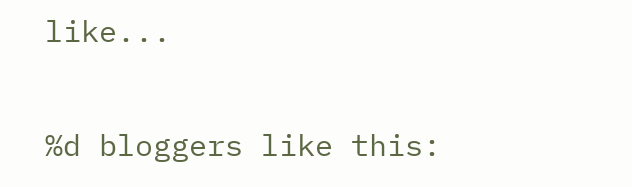like...

%d bloggers like this: